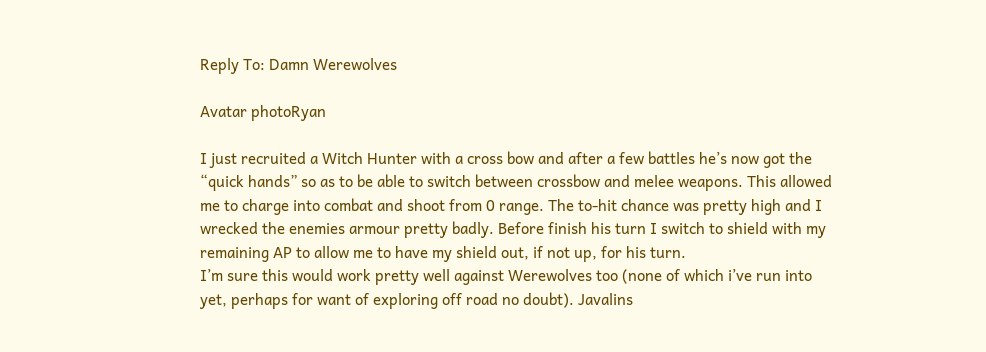Reply To: Damn Werewolves

Avatar photoRyan

I just recruited a Witch Hunter with a cross bow and after a few battles he’s now got the “quick hands” so as to be able to switch between crossbow and melee weapons. This allowed me to charge into combat and shoot from 0 range. The to-hit chance was pretty high and I wrecked the enemies armour pretty badly. Before finish his turn I switch to shield with my remaining AP to allow me to have my shield out, if not up, for his turn.
I’m sure this would work pretty well against Werewolves too (none of which i’ve run into yet, perhaps for want of exploring off road no doubt). Javalins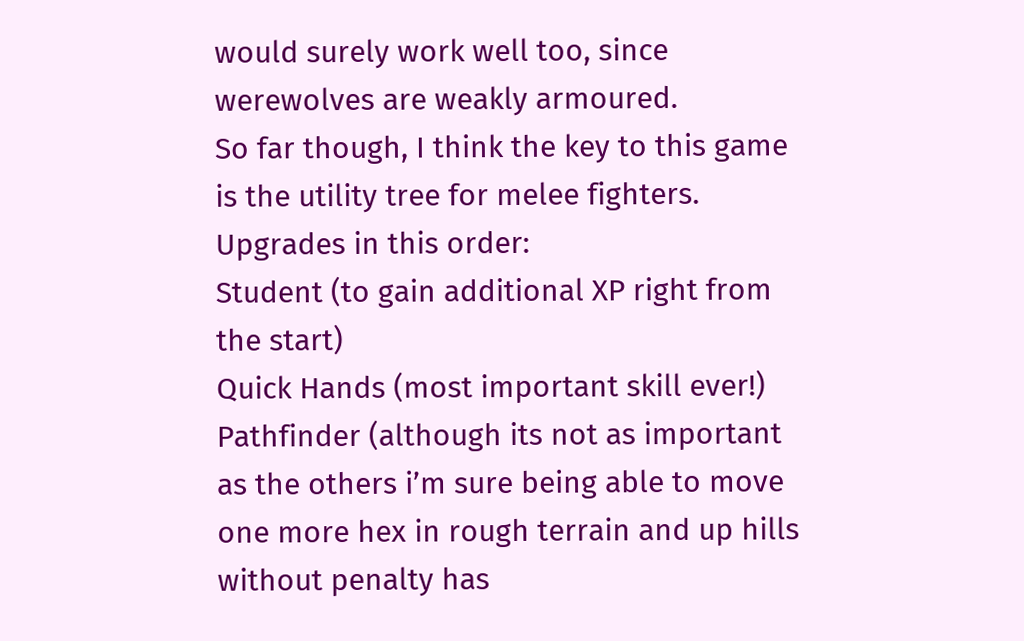would surely work well too, since werewolves are weakly armoured.
So far though, I think the key to this game is the utility tree for melee fighters. Upgrades in this order:
Student (to gain additional XP right from the start)
Quick Hands (most important skill ever!)
Pathfinder (although its not as important as the others i’m sure being able to move one more hex in rough terrain and up hills without penalty has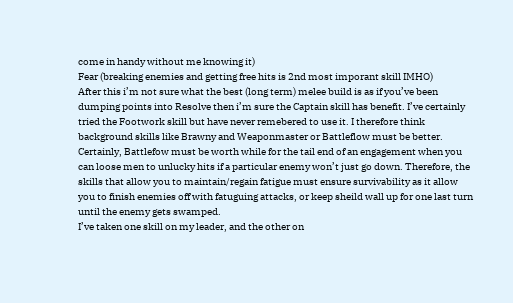come in handy without me knowing it)
Fear (breaking enemies and getting free hits is 2nd most imporant skill IMHO)
After this i’m not sure what the best (long term) melee build is as if you’ve been dumping points into Resolve then i’m sure the Captain skill has benefit. I’ve certainly tried the Footwork skill but have never remebered to use it. I therefore think background skills like Brawny and Weaponmaster or Battleflow must be better. Certainly, Battlefow must be worth while for the tail end of an engagement when you can loose men to unlucky hits if a particular enemy won’t just go down. Therefore, the skills that allow you to maintain/regain fatigue must ensure survivability as it allow you to finish enemies off with fatuguing attacks, or keep sheild wall up for one last turn until the enemy gets swamped.
I’ve taken one skill on my leader, and the other on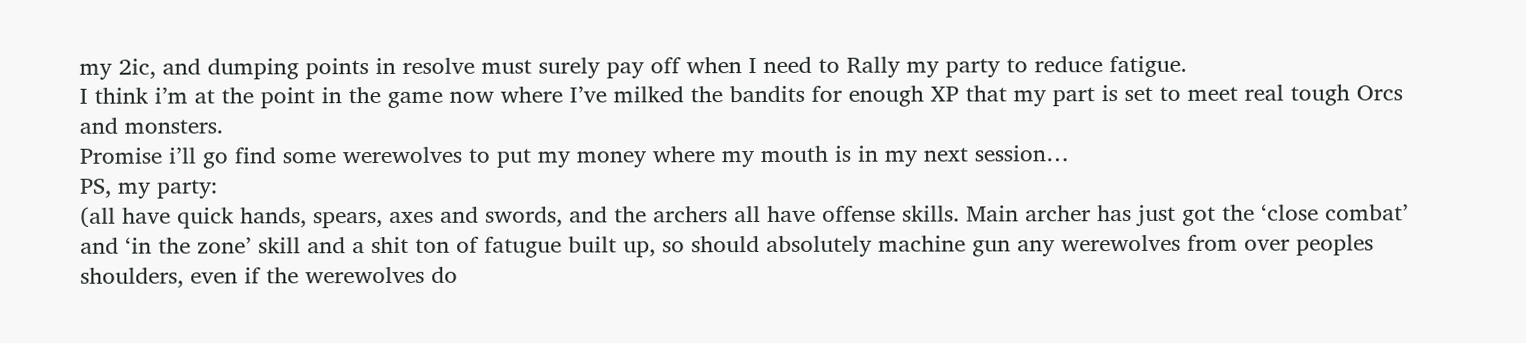my 2ic, and dumping points in resolve must surely pay off when I need to Rally my party to reduce fatigue.
I think i’m at the point in the game now where I’ve milked the bandits for enough XP that my part is set to meet real tough Orcs and monsters.
Promise i’ll go find some werewolves to put my money where my mouth is in my next session…
PS, my party:
(all have quick hands, spears, axes and swords, and the archers all have offense skills. Main archer has just got the ‘close combat’ and ‘in the zone’ skill and a shit ton of fatugue built up, so should absolutely machine gun any werewolves from over peoples shoulders, even if the werewolves do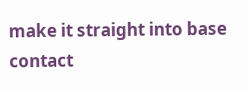make it straight into base contact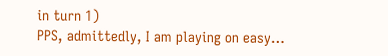in turn 1)
PPS, admittedly, I am playing on easy…